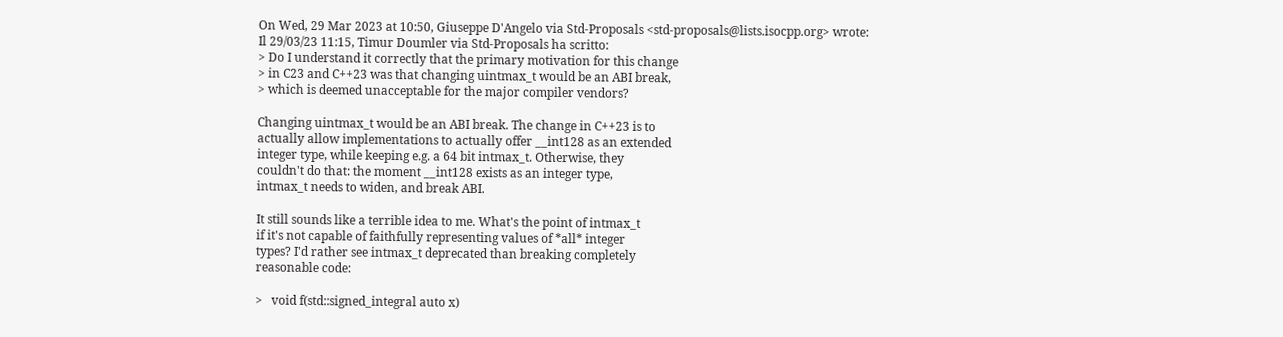On Wed, 29 Mar 2023 at 10:50, Giuseppe D'Angelo via Std-Proposals <std-proposals@lists.isocpp.org> wrote:
Il 29/03/23 11:15, Timur Doumler via Std-Proposals ha scritto:
> Do I understand it correctly that the primary motivation for this change
> in C23 and C++23 was that changing uintmax_t would be an ABI break,
> which is deemed unacceptable for the major compiler vendors?

Changing uintmax_t would be an ABI break. The change in C++23 is to
actually allow implementations to actually offer __int128 as an extended
integer type, while keeping e.g. a 64 bit intmax_t. Otherwise, they
couldn't do that: the moment __int128 exists as an integer type,
intmax_t needs to widen, and break ABI.

It still sounds like a terrible idea to me. What's the point of intmax_t
if it's not capable of faithfully representing values of *all* integer
types? I'd rather see intmax_t deprecated than breaking completely
reasonable code:

>   void f(std::signed_integral auto x)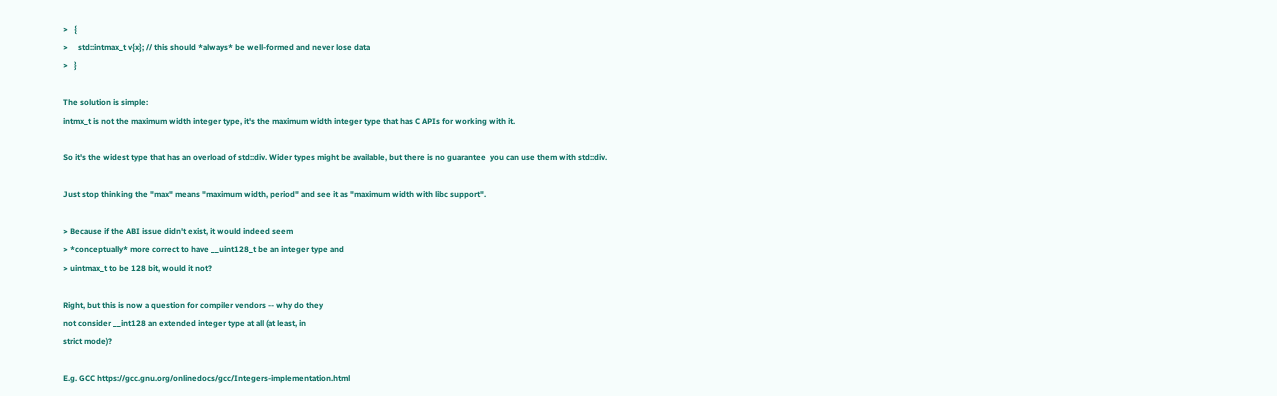>   {
>     std::intmax_t v{x}; // this should *always* be well-formed and never lose data
>   }

The solution is simple:
intmx_t is not the maximum width integer type, it's the maximum width integer type that has C APIs for working with it.

So it's the widest type that has an overload of std::div. Wider types might be available, but there is no guarantee  you can use them with std::div.

Just stop thinking the "max" means "maximum width, period" and see it as "maximum width with libc support".

> Because if the ABI issue didn't exist, it would indeed seem
> *conceptually* more correct to have __uint128_t be an integer type and
> uintmax_t to be 128 bit, would it not?

Right, but this is now a question for compiler vendors -- why do they
not consider __int128 an extended integer type at all (at least, in
strict mode)?

E.g. GCC https://gcc.gnu.org/onlinedocs/gcc/Integers-implementation.html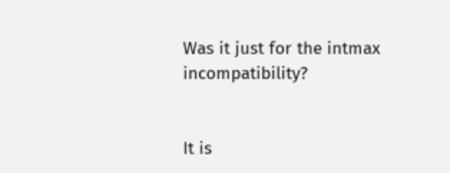Was it just for the intmax incompatibility?


It is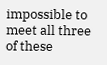impossible to meet all three of these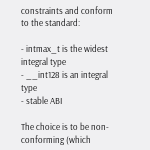constraints and conform to the standard:

- intmax_t is the widest integral type
- __int128 is an integral type
- stable ABI

The choice is to be non-conforming (which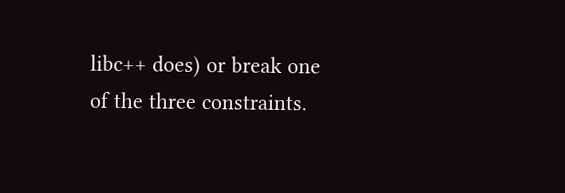libc++ does) or break one of the three constraints.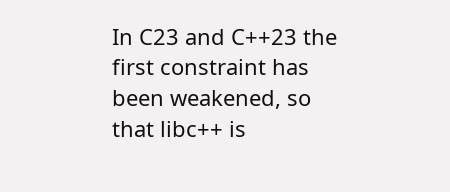In C23 and C++23 the first constraint has been weakened, so that libc++ is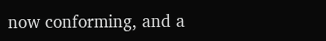now conforming, and a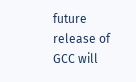future release of GCC will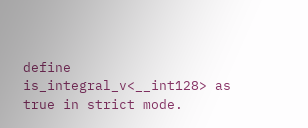define is_integral_v<__int128> as true in strict mode.